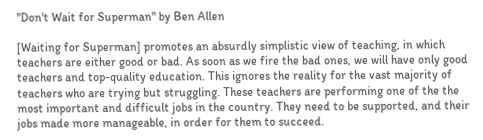"Don't Wait for Superman" by Ben Allen

[Waiting for Superman] promotes an absurdly simplistic view of teaching, in which teachers are either good or bad. As soon as we fire the bad ones, we will have only good teachers and top-quality education. This ignores the reality for the vast majority of teachers who are trying but struggling. These teachers are performing one of the the most important and difficult jobs in the country. They need to be supported, and their jobs made more manageable, in order for them to succeed.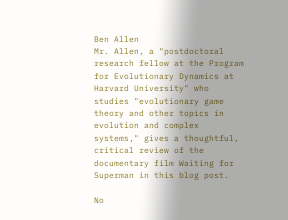Ben Allen
Mr. Allen, a "postdoctoral research fellow at the Program for Evolutionary Dynamics at Harvard University" who studies "evolutionary game theory and other topics in evolution and complex systems," gives a thoughtful, critical review of the documentary film Waiting for Superman in this blog post.

No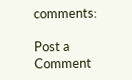comments:

Post a Comment